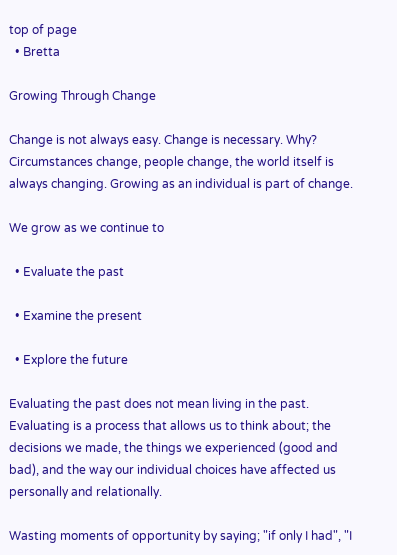top of page
  • Bretta

Growing Through Change

Change is not always easy. Change is necessary. Why? Circumstances change, people change, the world itself is always changing. Growing as an individual is part of change.

We grow as we continue to

  • Evaluate the past

  • Examine the present

  • Explore the future

Evaluating the past does not mean living in the past. Evaluating is a process that allows us to think about; the decisions we made, the things we experienced (good and bad), and the way our individual choices have affected us personally and relationally.

Wasting moments of opportunity by saying; "if only I had", "I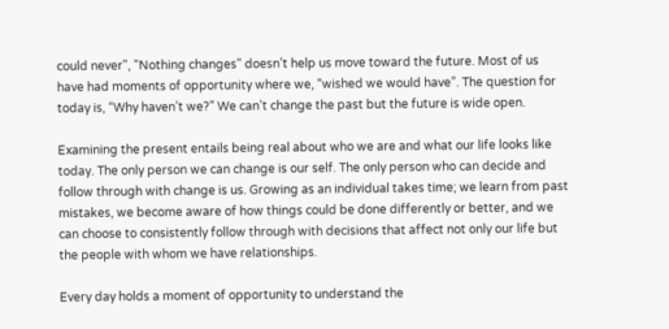could never", "Nothing changes" doesn’t help us move toward the future. Most of us have had moments of opportunity where we, “wished we would have”. The question for today is, “Why haven’t we?” We can’t change the past but the future is wide open.

Examining the present entails being real about who we are and what our life looks like today. The only person we can change is our self. The only person who can decide and follow through with change is us. Growing as an individual takes time; we learn from past mistakes, we become aware of how things could be done differently or better, and we can choose to consistently follow through with decisions that affect not only our life but the people with whom we have relationships.

Every day holds a moment of opportunity to understand the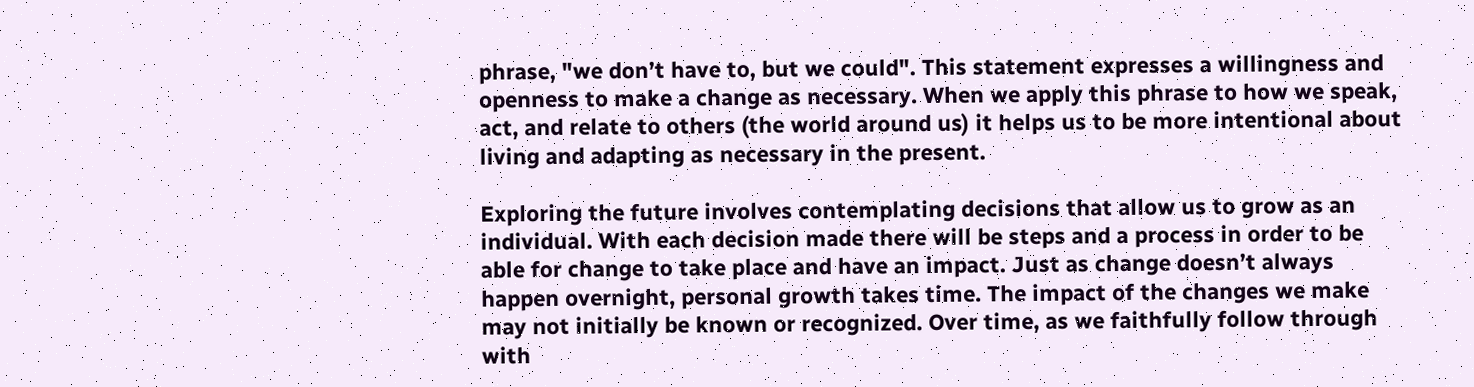phrase, "we don’t have to, but we could". This statement expresses a willingness and openness to make a change as necessary. When we apply this phrase to how we speak, act, and relate to others (the world around us) it helps us to be more intentional about living and adapting as necessary in the present.

Exploring the future involves contemplating decisions that allow us to grow as an individual. With each decision made there will be steps and a process in order to be able for change to take place and have an impact. Just as change doesn’t always happen overnight, personal growth takes time. The impact of the changes we make may not initially be known or recognized. Over time, as we faithfully follow through with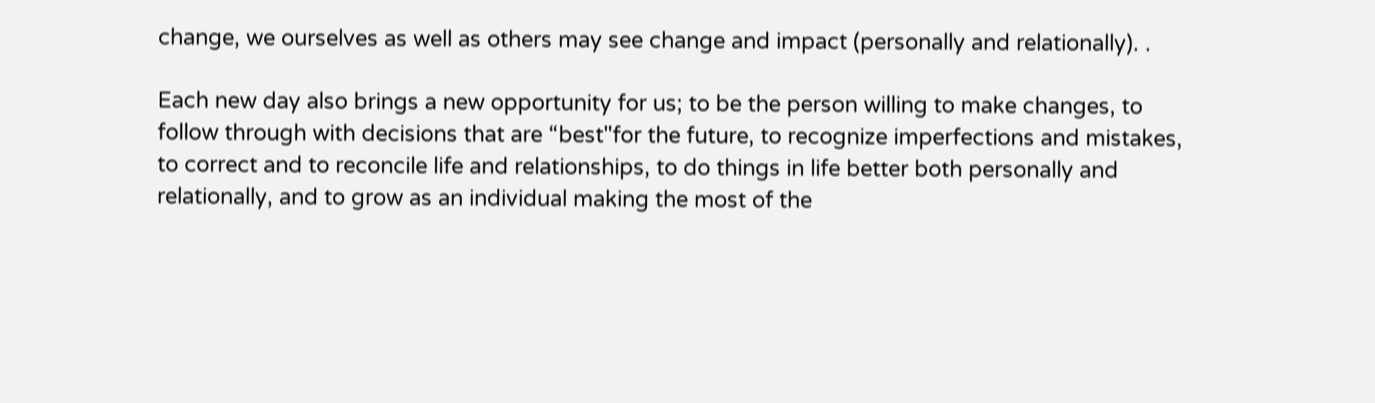change, we ourselves as well as others may see change and impact (personally and relationally). .

Each new day also brings a new opportunity for us; to be the person willing to make changes, to follow through with decisions that are “best"for the future, to recognize imperfections and mistakes, to correct and to reconcile life and relationships, to do things in life better both personally and relationally, and to grow as an individual making the most of the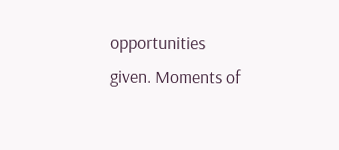opportunities given. Moments of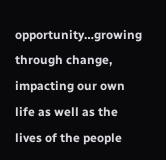opportunity…growing through change, impacting our own life as well as the lives of the people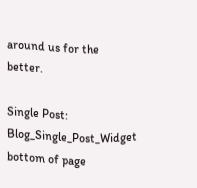around us for the better.

Single Post: Blog_Single_Post_Widget
bottom of page